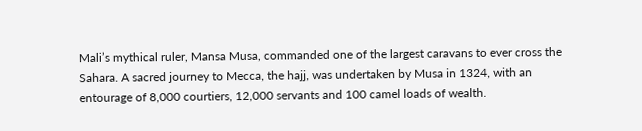Mali’s mythical ruler, Mansa Musa, commanded one of the largest caravans to ever cross the Sahara. A sacred journey to Mecca, the hajj, was undertaken by Musa in 1324, with an entourage of 8,000 courtiers, 12,000 servants and 100 camel loads of wealth.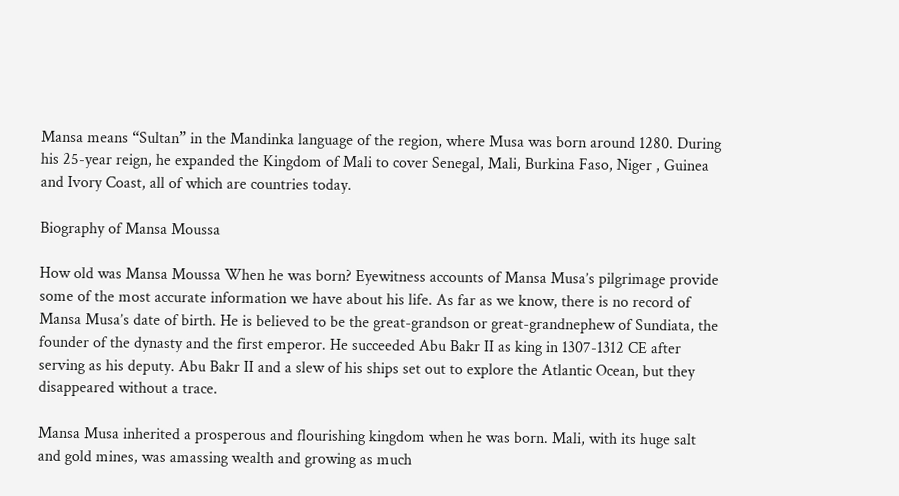Mansa means “Sultan” in the Mandinka language of the region, where Musa was born around 1280. During his 25-year reign, he expanded the Kingdom of Mali to cover Senegal, Mali, Burkina Faso, Niger , Guinea and Ivory Coast, all of which are countries today.

Biography of Mansa Moussa

How old was Mansa Moussa When he was born? Eyewitness accounts of Mansa Musa’s pilgrimage provide some of the most accurate information we have about his life. As far as we know, there is no record of Mansa Musa’s date of birth. He is believed to be the great-grandson or great-grandnephew of Sundiata, the founder of the dynasty and the first emperor. He succeeded Abu Bakr II as king in 1307-1312 CE after serving as his deputy. Abu Bakr II and a slew of his ships set out to explore the Atlantic Ocean, but they disappeared without a trace.

Mansa Musa inherited a prosperous and flourishing kingdom when he was born. Mali, with its huge salt and gold mines, was amassing wealth and growing as much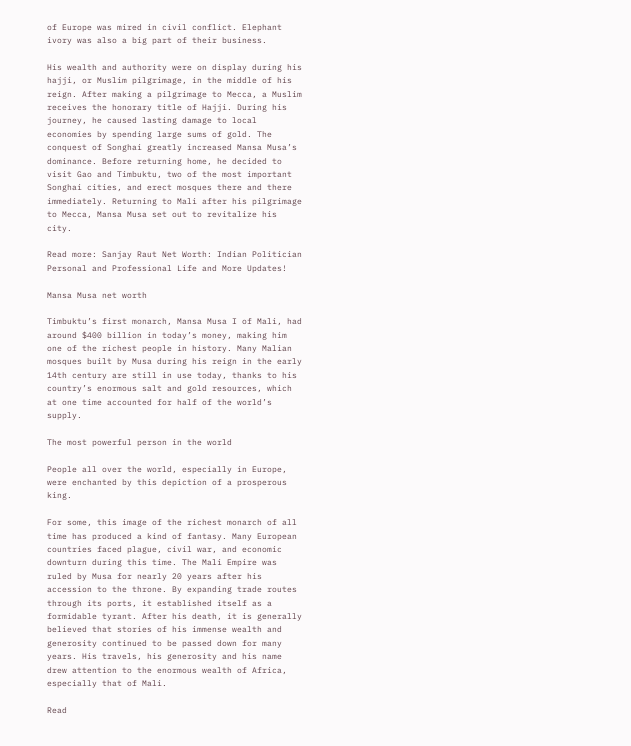of Europe was mired in civil conflict. Elephant ivory was also a big part of their business.

His wealth and authority were on display during his hajji, or Muslim pilgrimage, in the middle of his reign. After making a pilgrimage to Mecca, a Muslim receives the honorary title of Hajji. During his journey, he caused lasting damage to local economies by spending large sums of gold. The conquest of Songhai greatly increased Mansa Musa’s dominance. Before returning home, he decided to visit Gao and Timbuktu, two of the most important Songhai cities, and erect mosques there and there immediately. Returning to Mali after his pilgrimage to Mecca, Mansa Musa set out to revitalize his city.

Read more: Sanjay Raut Net Worth: Indian Politician Personal and Professional Life and More Updates!

Mansa Musa net worth

Timbuktu’s first monarch, Mansa Musa I of Mali, had around $400 billion in today’s money, making him one of the richest people in history. Many Malian mosques built by Musa during his reign in the early 14th century are still in use today, thanks to his country’s enormous salt and gold resources, which at one time accounted for half of the world’s supply.

The most powerful person in the world

People all over the world, especially in Europe, were enchanted by this depiction of a prosperous king.

For some, this image of the richest monarch of all time has produced a kind of fantasy. Many European countries faced plague, civil war, and economic downturn during this time. The Mali Empire was ruled by Musa for nearly 20 years after his accession to the throne. By expanding trade routes through its ports, it established itself as a formidable tyrant. After his death, it is generally believed that stories of his immense wealth and generosity continued to be passed down for many years. His travels, his generosity and his name drew attention to the enormous wealth of Africa, especially that of Mali.

Read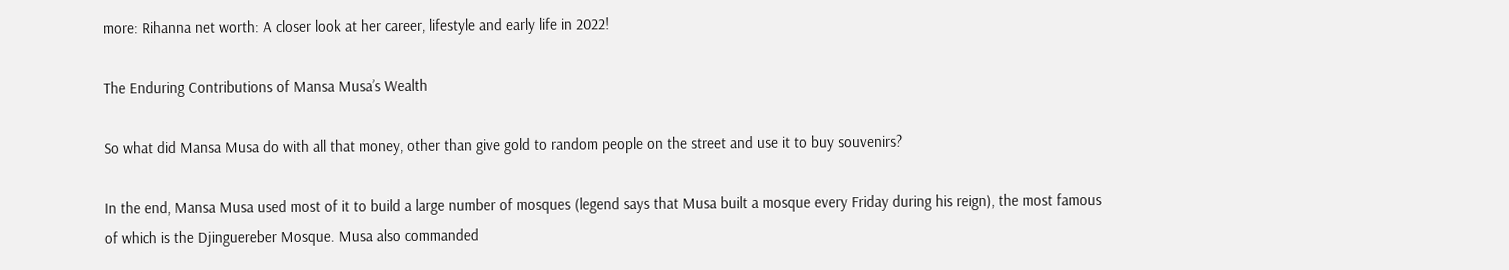more: Rihanna net worth: A closer look at her career, lifestyle and early life in 2022!

The Enduring Contributions of Mansa Musa’s Wealth

So what did Mansa Musa do with all that money, other than give gold to random people on the street and use it to buy souvenirs?

In the end, Mansa Musa used most of it to build a large number of mosques (legend says that Musa built a mosque every Friday during his reign), the most famous of which is the Djinguereber Mosque. Musa also commanded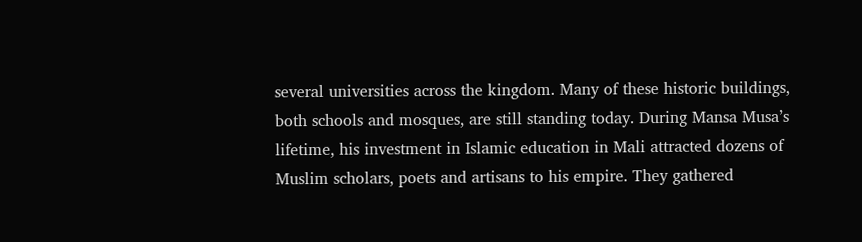several universities across the kingdom. Many of these historic buildings, both schools and mosques, are still standing today. During Mansa Musa’s lifetime, his investment in Islamic education in Mali attracted dozens of Muslim scholars, poets and artisans to his empire. They gathered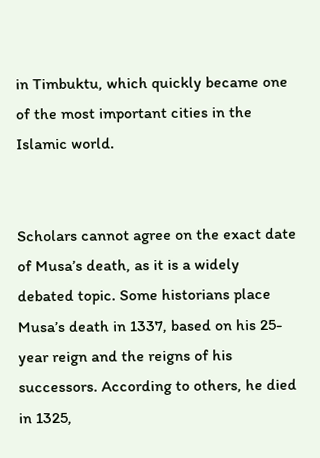in Timbuktu, which quickly became one of the most important cities in the Islamic world.


Scholars cannot agree on the exact date of Musa’s death, as it is a widely debated topic. Some historians place Musa’s death in 1337, based on his 25-year reign and the reigns of his successors. According to others, he died in 1325,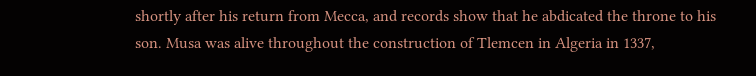shortly after his return from Mecca, and records show that he abdicated the throne to his son. Musa was alive throughout the construction of Tlemcen in Algeria in 1337,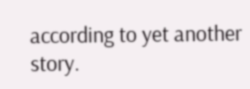according to yet another story.